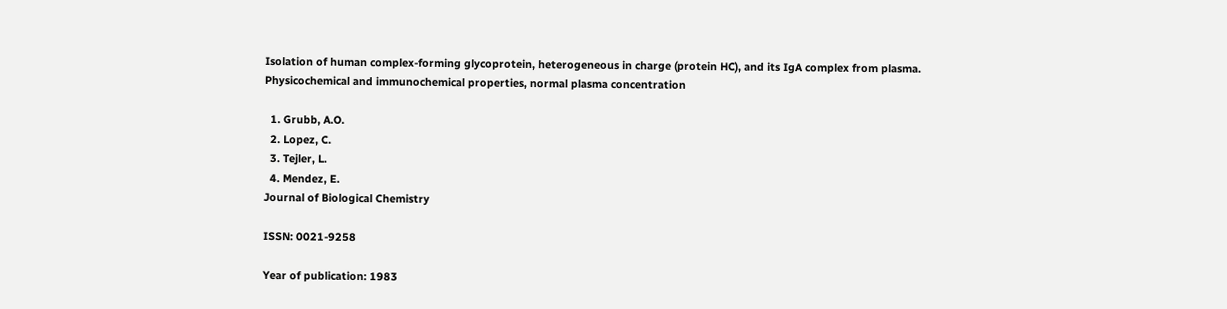Isolation of human complex-forming glycoprotein, heterogeneous in charge (protein HC), and its IgA complex from plasma. Physicochemical and immunochemical properties, normal plasma concentration

  1. Grubb, A.O.
  2. Lopez, C.
  3. Tejler, L.
  4. Mendez, E.
Journal of Biological Chemistry

ISSN: 0021-9258

Year of publication: 1983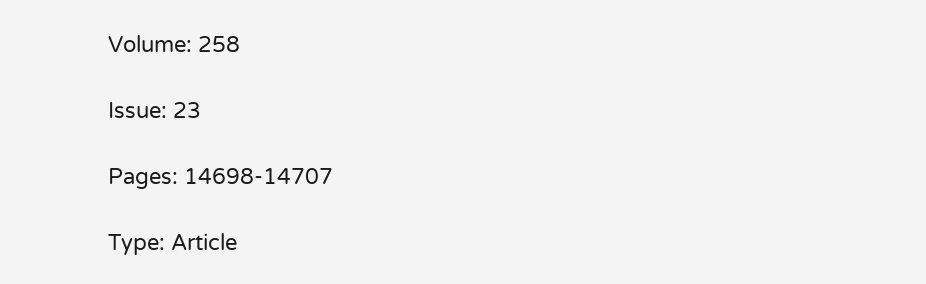Volume: 258

Issue: 23

Pages: 14698-14707

Type: Article